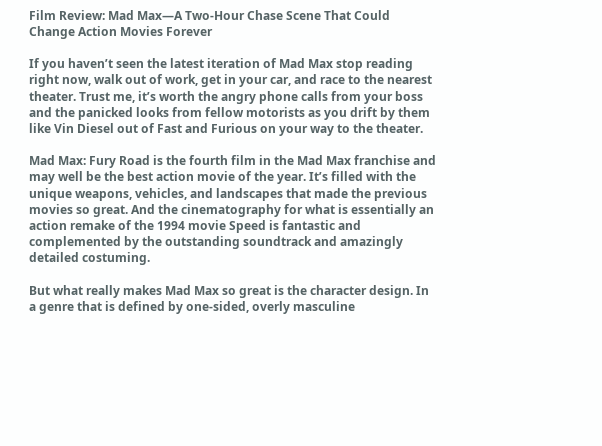Film Review: Mad Max—A Two-Hour Chase Scene That Could Change Action Movies Forever

If you haven’t seen the latest iteration of Mad Max stop reading right now, walk out of work, get in your car, and race to the nearest theater. Trust me, it’s worth the angry phone calls from your boss and the panicked looks from fellow motorists as you drift by them like Vin Diesel out of Fast and Furious on your way to the theater.

Mad Max: Fury Road is the fourth film in the Mad Max franchise and may well be the best action movie of the year. It’s filled with the unique weapons, vehicles, and landscapes that made the previous movies so great. And the cinematography for what is essentially an action remake of the 1994 movie Speed is fantastic and complemented by the outstanding soundtrack and amazingly detailed costuming.

But what really makes Mad Max so great is the character design. In a genre that is defined by one-sided, overly masculine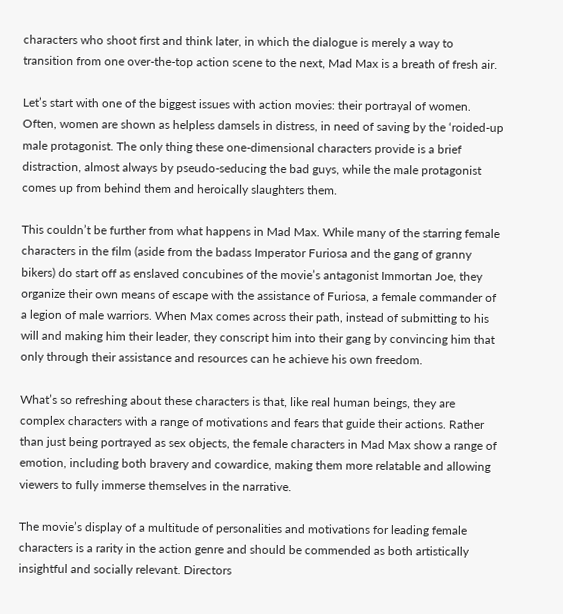characters who shoot first and think later, in which the dialogue is merely a way to transition from one over-the-top action scene to the next, Mad Max is a breath of fresh air.

Let’s start with one of the biggest issues with action movies: their portrayal of women. Often, women are shown as helpless damsels in distress, in need of saving by the ‘roided-up male protagonist. The only thing these one-dimensional characters provide is a brief distraction, almost always by pseudo-seducing the bad guys, while the male protagonist comes up from behind them and heroically slaughters them.

This couldn’t be further from what happens in Mad Max. While many of the starring female characters in the film (aside from the badass Imperator Furiosa and the gang of granny bikers) do start off as enslaved concubines of the movie’s antagonist Immortan Joe, they organize their own means of escape with the assistance of Furiosa, a female commander of a legion of male warriors. When Max comes across their path, instead of submitting to his will and making him their leader, they conscript him into their gang by convincing him that only through their assistance and resources can he achieve his own freedom.

What’s so refreshing about these characters is that, like real human beings, they are complex characters with a range of motivations and fears that guide their actions. Rather than just being portrayed as sex objects, the female characters in Mad Max show a range of emotion, including both bravery and cowardice, making them more relatable and allowing viewers to fully immerse themselves in the narrative.

The movie’s display of a multitude of personalities and motivations for leading female characters is a rarity in the action genre and should be commended as both artistically insightful and socially relevant. Directors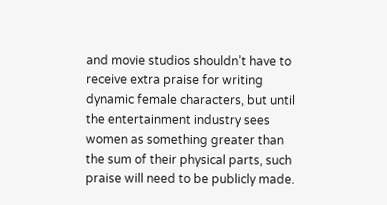and movie studios shouldn’t have to receive extra praise for writing dynamic female characters, but until the entertainment industry sees women as something greater than the sum of their physical parts, such praise will need to be publicly made.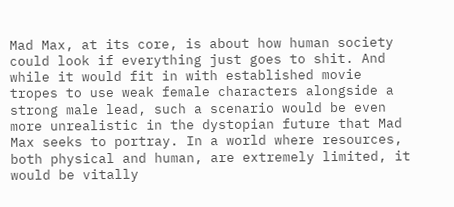Mad Max, at its core, is about how human society could look if everything just goes to shit. And while it would fit in with established movie tropes to use weak female characters alongside a strong male lead, such a scenario would be even more unrealistic in the dystopian future that Mad Max seeks to portray. In a world where resources, both physical and human, are extremely limited, it would be vitally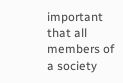important that all members of a society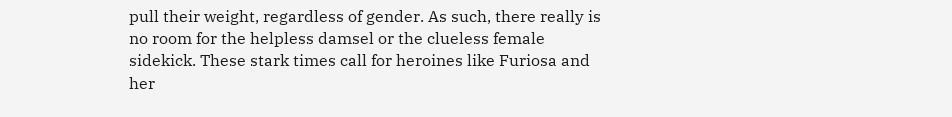pull their weight, regardless of gender. As such, there really is no room for the helpless damsel or the clueless female sidekick. These stark times call for heroines like Furiosa and her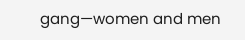gang—women and men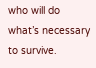who will do what’s necessary to survive.